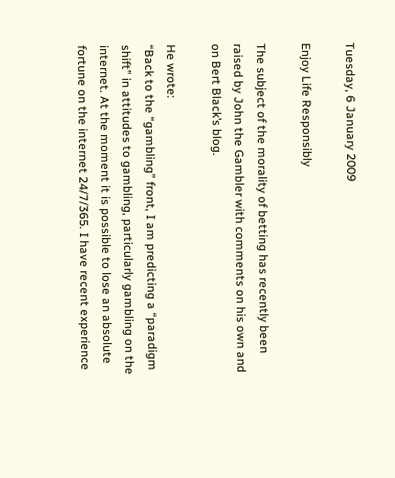Tuesday, 6 January 2009

Enjoy Life Responsibly

The subject of the morality of betting has recently been raised by John the Gambler with comments on his own and on Bert Black’s blog.

He wrote:
“Back to the “gambling” front, I am predicting a “paradigm shift” in attitudes to gambling, particularly gambling on the internet. At the moment it is possible to lose an absolute fortune on the internet 24/7/365. I have recent experience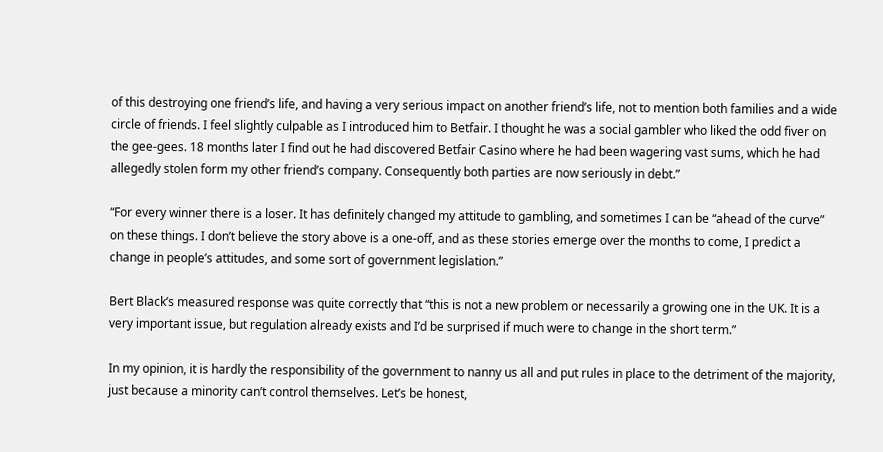of this destroying one friend’s life, and having a very serious impact on another friend’s life, not to mention both families and a wide circle of friends. I feel slightly culpable as I introduced him to Betfair. I thought he was a social gambler who liked the odd fiver on the gee-gees. 18 months later I find out he had discovered Betfair Casino where he had been wagering vast sums, which he had allegedly stolen form my other friend’s company. Consequently both parties are now seriously in debt.”

“For every winner there is a loser. It has definitely changed my attitude to gambling, and sometimes I can be “ahead of the curve” on these things. I don’t believe the story above is a one-off, and as these stories emerge over the months to come, I predict a change in people’s attitudes, and some sort of government legislation.”

Bert Black’s measured response was quite correctly that “this is not a new problem or necessarily a growing one in the UK. It is a very important issue, but regulation already exists and I’d be surprised if much were to change in the short term.”

In my opinion, it is hardly the responsibility of the government to nanny us all and put rules in place to the detriment of the majority, just because a minority can’t control themselves. Let’s be honest,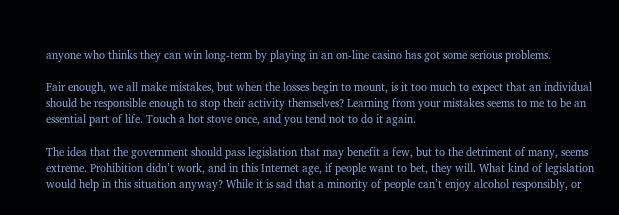anyone who thinks they can win long-term by playing in an on-line casino has got some serious problems.

Fair enough, we all make mistakes, but when the losses begin to mount, is it too much to expect that an individual should be responsible enough to stop their activity themselves? Learning from your mistakes seems to me to be an essential part of life. Touch a hot stove once, and you tend not to do it again.

The idea that the government should pass legislation that may benefit a few, but to the detriment of many, seems extreme. Prohibition didn’t work, and in this Internet age, if people want to bet, they will. What kind of legislation would help in this situation anyway? While it is sad that a minority of people can’t enjoy alcohol responsibly, or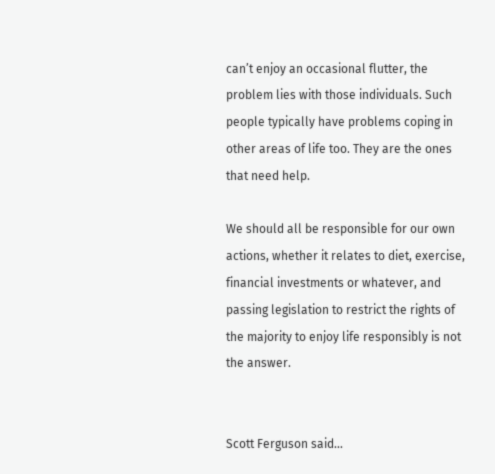can’t enjoy an occasional flutter, the problem lies with those individuals. Such people typically have problems coping in other areas of life too. They are the ones that need help.

We should all be responsible for our own actions, whether it relates to diet, exercise, financial investments or whatever, and passing legislation to restrict the rights of the majority to enjoy life responsibly is not the answer.


Scott Ferguson said...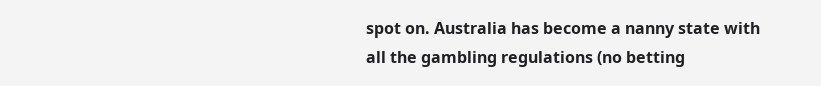spot on. Australia has become a nanny state with all the gambling regulations (no betting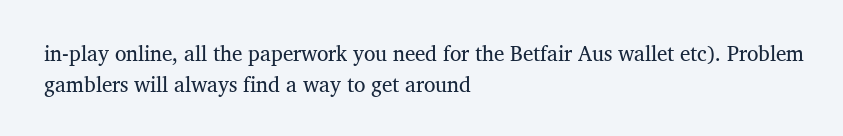in-play online, all the paperwork you need for the Betfair Aus wallet etc). Problem gamblers will always find a way to get around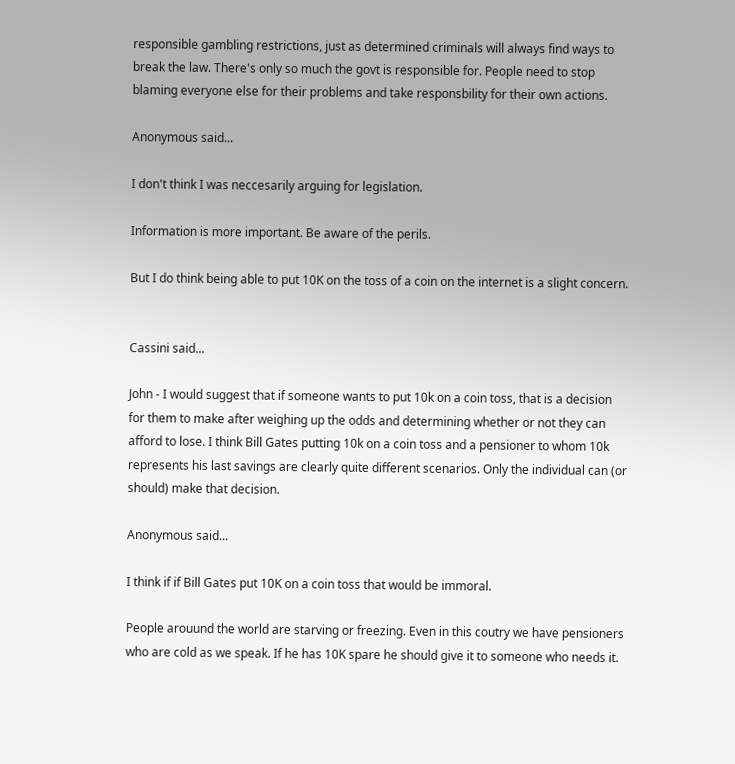responsible gambling restrictions, just as determined criminals will always find ways to break the law. There's only so much the govt is responsible for. People need to stop blaming everyone else for their problems and take responsbility for their own actions.

Anonymous said...

I don't think I was neccesarily arguing for legislation.

Information is more important. Be aware of the perils.

But I do think being able to put 10K on the toss of a coin on the internet is a slight concern.


Cassini said...

John - I would suggest that if someone wants to put 10k on a coin toss, that is a decision for them to make after weighing up the odds and determining whether or not they can afford to lose. I think Bill Gates putting 10k on a coin toss and a pensioner to whom 10k represents his last savings are clearly quite different scenarios. Only the individual can (or should) make that decision.

Anonymous said...

I think if if Bill Gates put 10K on a coin toss that would be immoral.

People arouund the world are starving or freezing. Even in this coutry we have pensioners who are cold as we speak. If he has 10K spare he should give it to someone who needs it.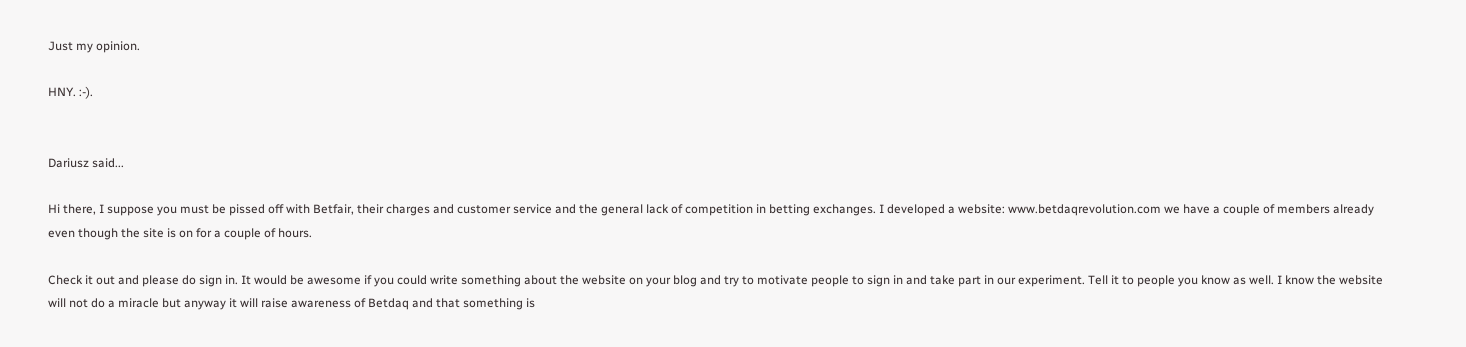Just my opinion.

HNY. :-).


Dariusz said...

Hi there, I suppose you must be pissed off with Betfair, their charges and customer service and the general lack of competition in betting exchanges. I developed a website: www.betdaqrevolution.com we have a couple of members already even though the site is on for a couple of hours.

Check it out and please do sign in. It would be awesome if you could write something about the website on your blog and try to motivate people to sign in and take part in our experiment. Tell it to people you know as well. I know the website will not do a miracle but anyway it will raise awareness of Betdaq and that something is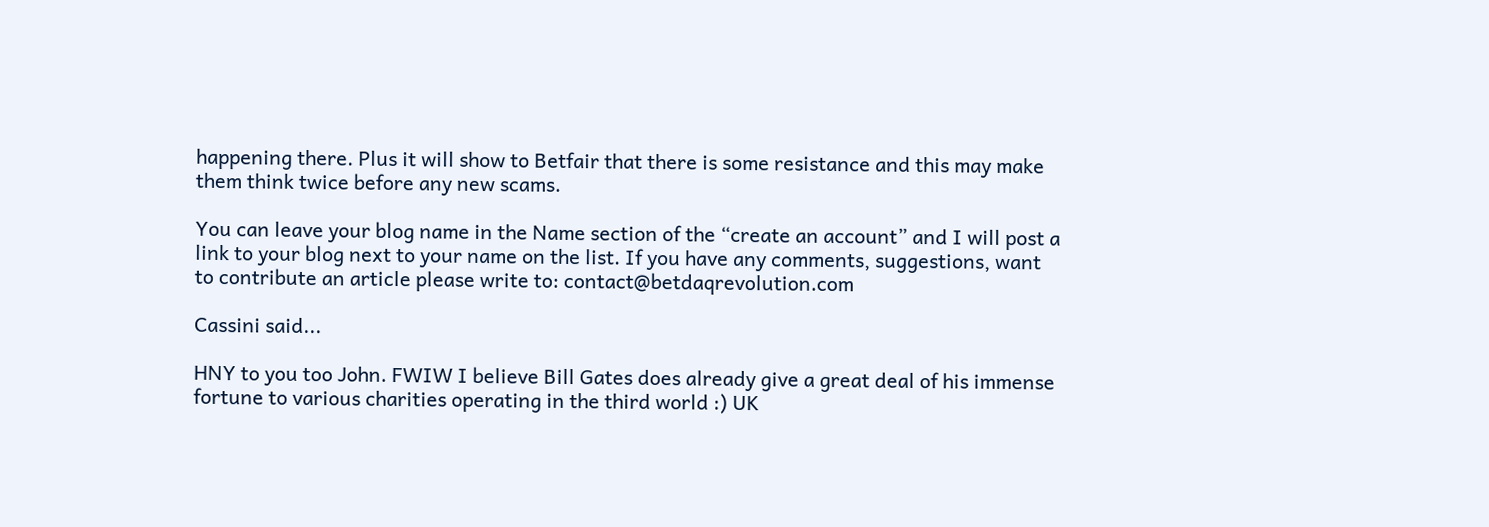happening there. Plus it will show to Betfair that there is some resistance and this may make them think twice before any new scams.

You can leave your blog name in the Name section of the “create an account” and I will post a link to your blog next to your name on the list. If you have any comments, suggestions, want to contribute an article please write to: contact@betdaqrevolution.com

Cassini said...

HNY to you too John. FWIW I believe Bill Gates does already give a great deal of his immense fortune to various charities operating in the third world :) UK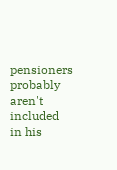pensioners probably aren't included in his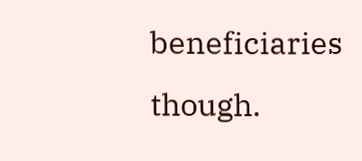beneficiaries though.